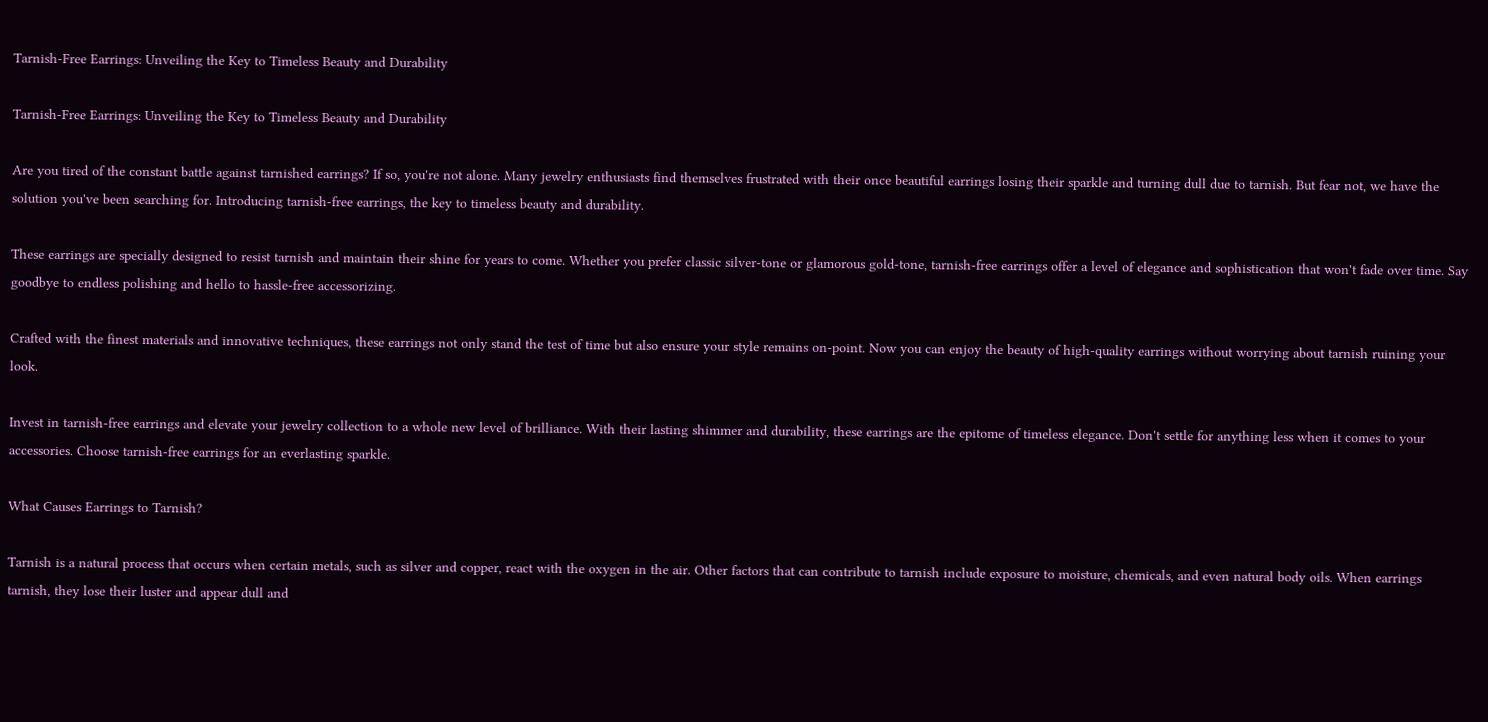Tarnish-Free Earrings: Unveiling the Key to Timeless Beauty and Durability

Tarnish-Free Earrings: Unveiling the Key to Timeless Beauty and Durability

Are you tired of the constant battle against tarnished earrings? If so, you're not alone. Many jewelry enthusiasts find themselves frustrated with their once beautiful earrings losing their sparkle and turning dull due to tarnish. But fear not, we have the solution you've been searching for. Introducing tarnish-free earrings, the key to timeless beauty and durability.

These earrings are specially designed to resist tarnish and maintain their shine for years to come. Whether you prefer classic silver-tone or glamorous gold-tone, tarnish-free earrings offer a level of elegance and sophistication that won't fade over time. Say goodbye to endless polishing and hello to hassle-free accessorizing.

Crafted with the finest materials and innovative techniques, these earrings not only stand the test of time but also ensure your style remains on-point. Now you can enjoy the beauty of high-quality earrings without worrying about tarnish ruining your look.

Invest in tarnish-free earrings and elevate your jewelry collection to a whole new level of brilliance. With their lasting shimmer and durability, these earrings are the epitome of timeless elegance. Don't settle for anything less when it comes to your accessories. Choose tarnish-free earrings for an everlasting sparkle.

What Causes Earrings to Tarnish?

Tarnish is a natural process that occurs when certain metals, such as silver and copper, react with the oxygen in the air. Other factors that can contribute to tarnish include exposure to moisture, chemicals, and even natural body oils. When earrings tarnish, they lose their luster and appear dull and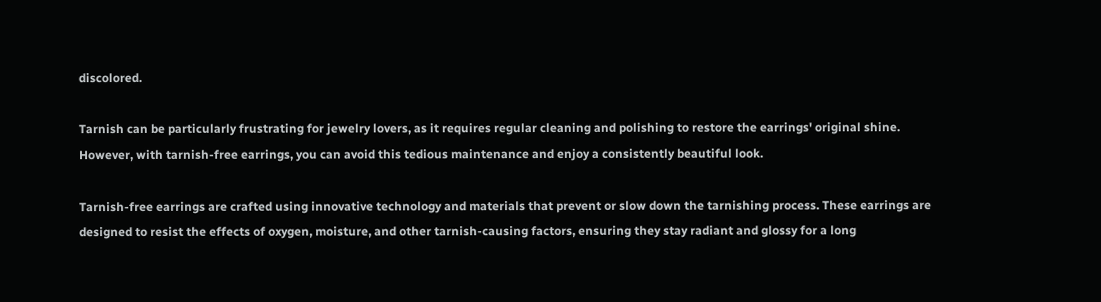discolored.

Tarnish can be particularly frustrating for jewelry lovers, as it requires regular cleaning and polishing to restore the earrings' original shine. However, with tarnish-free earrings, you can avoid this tedious maintenance and enjoy a consistently beautiful look.

Tarnish-free earrings are crafted using innovative technology and materials that prevent or slow down the tarnishing process. These earrings are designed to resist the effects of oxygen, moisture, and other tarnish-causing factors, ensuring they stay radiant and glossy for a long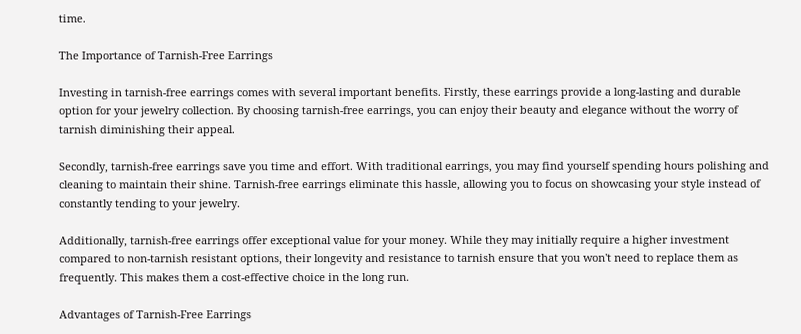time.

The Importance of Tarnish-Free Earrings

Investing in tarnish-free earrings comes with several important benefits. Firstly, these earrings provide a long-lasting and durable option for your jewelry collection. By choosing tarnish-free earrings, you can enjoy their beauty and elegance without the worry of tarnish diminishing their appeal.

Secondly, tarnish-free earrings save you time and effort. With traditional earrings, you may find yourself spending hours polishing and cleaning to maintain their shine. Tarnish-free earrings eliminate this hassle, allowing you to focus on showcasing your style instead of constantly tending to your jewelry.

Additionally, tarnish-free earrings offer exceptional value for your money. While they may initially require a higher investment compared to non-tarnish resistant options, their longevity and resistance to tarnish ensure that you won't need to replace them as frequently. This makes them a cost-effective choice in the long run.

Advantages of Tarnish-Free Earrings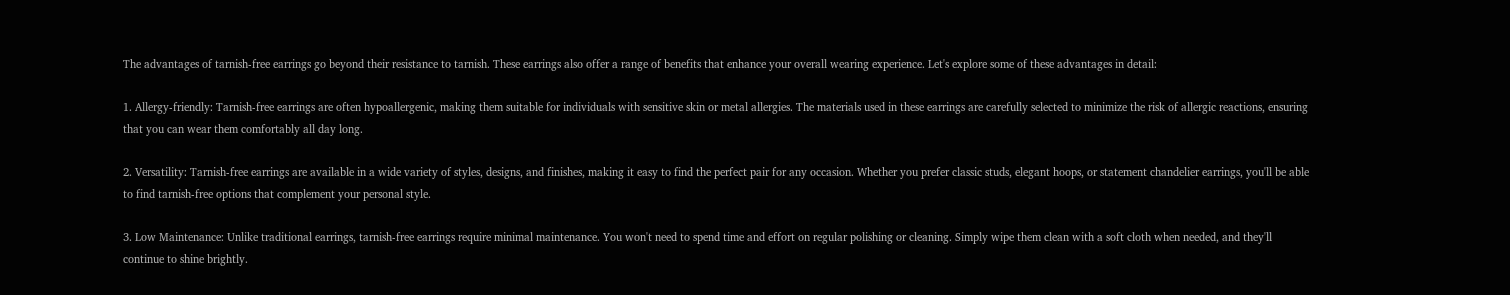The advantages of tarnish-free earrings go beyond their resistance to tarnish. These earrings also offer a range of benefits that enhance your overall wearing experience. Let's explore some of these advantages in detail:

1. Allergy-friendly: Tarnish-free earrings are often hypoallergenic, making them suitable for individuals with sensitive skin or metal allergies. The materials used in these earrings are carefully selected to minimize the risk of allergic reactions, ensuring that you can wear them comfortably all day long.

2. Versatility: Tarnish-free earrings are available in a wide variety of styles, designs, and finishes, making it easy to find the perfect pair for any occasion. Whether you prefer classic studs, elegant hoops, or statement chandelier earrings, you'll be able to find tarnish-free options that complement your personal style.

3. Low Maintenance: Unlike traditional earrings, tarnish-free earrings require minimal maintenance. You won't need to spend time and effort on regular polishing or cleaning. Simply wipe them clean with a soft cloth when needed, and they'll continue to shine brightly.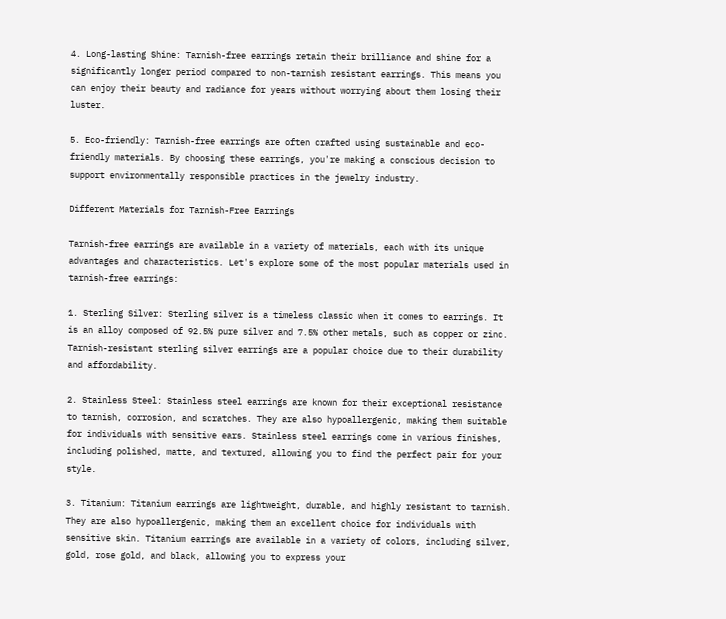4. Long-lasting Shine: Tarnish-free earrings retain their brilliance and shine for a significantly longer period compared to non-tarnish resistant earrings. This means you can enjoy their beauty and radiance for years without worrying about them losing their luster.

5. Eco-friendly: Tarnish-free earrings are often crafted using sustainable and eco-friendly materials. By choosing these earrings, you're making a conscious decision to support environmentally responsible practices in the jewelry industry.

Different Materials for Tarnish-Free Earrings

Tarnish-free earrings are available in a variety of materials, each with its unique advantages and characteristics. Let's explore some of the most popular materials used in tarnish-free earrings:

1. Sterling Silver: Sterling silver is a timeless classic when it comes to earrings. It is an alloy composed of 92.5% pure silver and 7.5% other metals, such as copper or zinc. Tarnish-resistant sterling silver earrings are a popular choice due to their durability and affordability.

2. Stainless Steel: Stainless steel earrings are known for their exceptional resistance to tarnish, corrosion, and scratches. They are also hypoallergenic, making them suitable for individuals with sensitive ears. Stainless steel earrings come in various finishes, including polished, matte, and textured, allowing you to find the perfect pair for your style.

3. Titanium: Titanium earrings are lightweight, durable, and highly resistant to tarnish. They are also hypoallergenic, making them an excellent choice for individuals with sensitive skin. Titanium earrings are available in a variety of colors, including silver, gold, rose gold, and black, allowing you to express your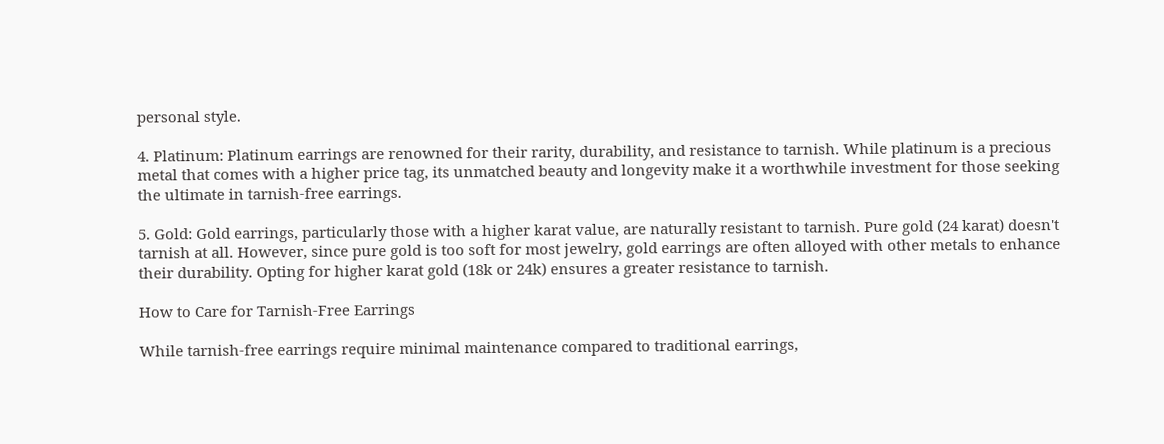personal style.

4. Platinum: Platinum earrings are renowned for their rarity, durability, and resistance to tarnish. While platinum is a precious metal that comes with a higher price tag, its unmatched beauty and longevity make it a worthwhile investment for those seeking the ultimate in tarnish-free earrings.

5. Gold: Gold earrings, particularly those with a higher karat value, are naturally resistant to tarnish. Pure gold (24 karat) doesn't tarnish at all. However, since pure gold is too soft for most jewelry, gold earrings are often alloyed with other metals to enhance their durability. Opting for higher karat gold (18k or 24k) ensures a greater resistance to tarnish.

How to Care for Tarnish-Free Earrings

While tarnish-free earrings require minimal maintenance compared to traditional earrings,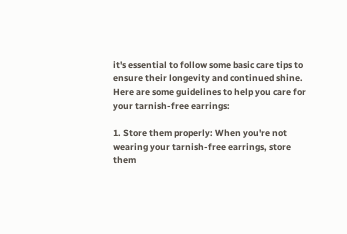it's essential to follow some basic care tips to ensure their longevity and continued shine. Here are some guidelines to help you care for your tarnish-free earrings:

1. Store them properly: When you're not wearing your tarnish-free earrings, store them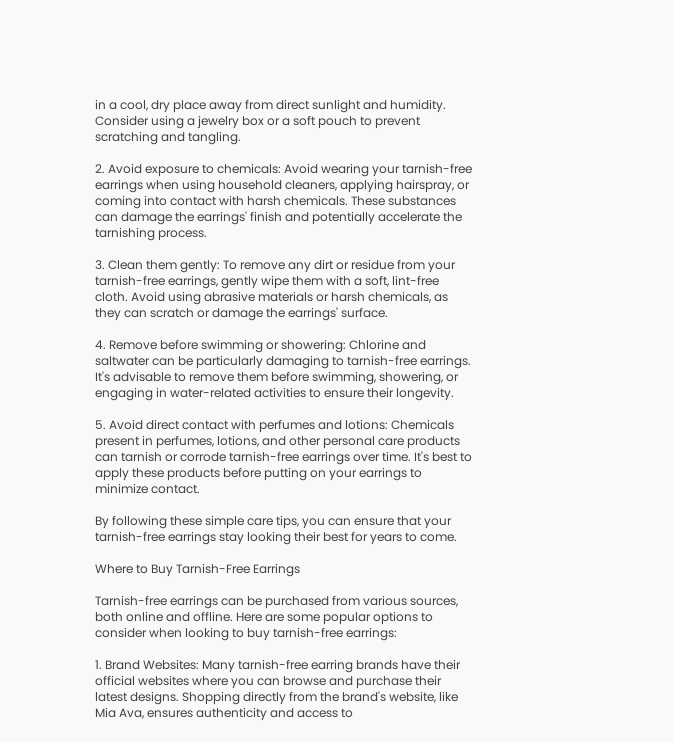in a cool, dry place away from direct sunlight and humidity. Consider using a jewelry box or a soft pouch to prevent scratching and tangling.

2. Avoid exposure to chemicals: Avoid wearing your tarnish-free earrings when using household cleaners, applying hairspray, or coming into contact with harsh chemicals. These substances can damage the earrings' finish and potentially accelerate the tarnishing process.

3. Clean them gently: To remove any dirt or residue from your tarnish-free earrings, gently wipe them with a soft, lint-free cloth. Avoid using abrasive materials or harsh chemicals, as they can scratch or damage the earrings' surface.

4. Remove before swimming or showering: Chlorine and saltwater can be particularly damaging to tarnish-free earrings. It's advisable to remove them before swimming, showering, or engaging in water-related activities to ensure their longevity.

5. Avoid direct contact with perfumes and lotions: Chemicals present in perfumes, lotions, and other personal care products can tarnish or corrode tarnish-free earrings over time. It's best to apply these products before putting on your earrings to minimize contact.

By following these simple care tips, you can ensure that your tarnish-free earrings stay looking their best for years to come.

Where to Buy Tarnish-Free Earrings

Tarnish-free earrings can be purchased from various sources, both online and offline. Here are some popular options to consider when looking to buy tarnish-free earrings:

1. Brand Websites: Many tarnish-free earring brands have their official websites where you can browse and purchase their latest designs. Shopping directly from the brand's website, like Mia Ava, ensures authenticity and access to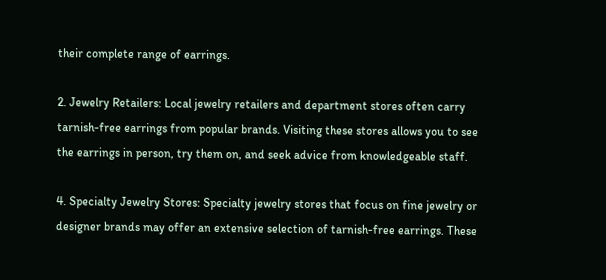their complete range of earrings.

2. Jewelry Retailers: Local jewelry retailers and department stores often carry tarnish-free earrings from popular brands. Visiting these stores allows you to see the earrings in person, try them on, and seek advice from knowledgeable staff.

4. Specialty Jewelry Stores: Specialty jewelry stores that focus on fine jewelry or designer brands may offer an extensive selection of tarnish-free earrings. These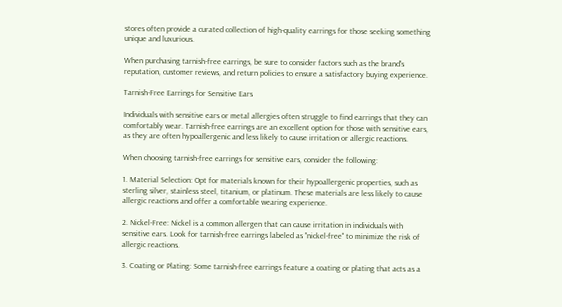stores often provide a curated collection of high-quality earrings for those seeking something unique and luxurious.

When purchasing tarnish-free earrings, be sure to consider factors such as the brand's reputation, customer reviews, and return policies to ensure a satisfactory buying experience.

Tarnish-Free Earrings for Sensitive Ears

Individuals with sensitive ears or metal allergies often struggle to find earrings that they can comfortably wear. Tarnish-free earrings are an excellent option for those with sensitive ears, as they are often hypoallergenic and less likely to cause irritation or allergic reactions.

When choosing tarnish-free earrings for sensitive ears, consider the following:

1. Material Selection: Opt for materials known for their hypoallergenic properties, such as sterling silver, stainless steel, titanium, or platinum. These materials are less likely to cause allergic reactions and offer a comfortable wearing experience.

2. Nickel-Free: Nickel is a common allergen that can cause irritation in individuals with sensitive ears. Look for tarnish-free earrings labeled as "nickel-free" to minimize the risk of allergic reactions.

3. Coating or Plating: Some tarnish-free earrings feature a coating or plating that acts as a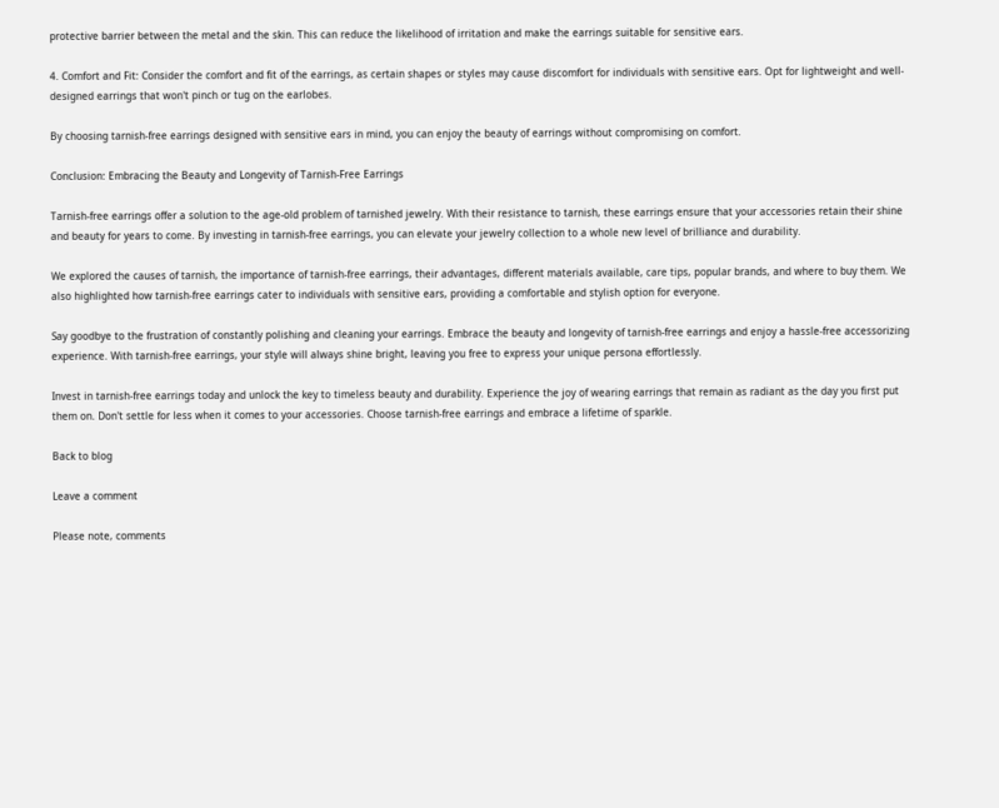protective barrier between the metal and the skin. This can reduce the likelihood of irritation and make the earrings suitable for sensitive ears.

4. Comfort and Fit: Consider the comfort and fit of the earrings, as certain shapes or styles may cause discomfort for individuals with sensitive ears. Opt for lightweight and well-designed earrings that won't pinch or tug on the earlobes.

By choosing tarnish-free earrings designed with sensitive ears in mind, you can enjoy the beauty of earrings without compromising on comfort.

Conclusion: Embracing the Beauty and Longevity of Tarnish-Free Earrings

Tarnish-free earrings offer a solution to the age-old problem of tarnished jewelry. With their resistance to tarnish, these earrings ensure that your accessories retain their shine and beauty for years to come. By investing in tarnish-free earrings, you can elevate your jewelry collection to a whole new level of brilliance and durability.

We explored the causes of tarnish, the importance of tarnish-free earrings, their advantages, different materials available, care tips, popular brands, and where to buy them. We also highlighted how tarnish-free earrings cater to individuals with sensitive ears, providing a comfortable and stylish option for everyone.

Say goodbye to the frustration of constantly polishing and cleaning your earrings. Embrace the beauty and longevity of tarnish-free earrings and enjoy a hassle-free accessorizing experience. With tarnish-free earrings, your style will always shine bright, leaving you free to express your unique persona effortlessly.

Invest in tarnish-free earrings today and unlock the key to timeless beauty and durability. Experience the joy of wearing earrings that remain as radiant as the day you first put them on. Don't settle for less when it comes to your accessories. Choose tarnish-free earrings and embrace a lifetime of sparkle.

Back to blog

Leave a comment

Please note, comments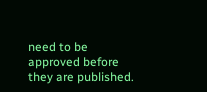need to be approved before they are published.